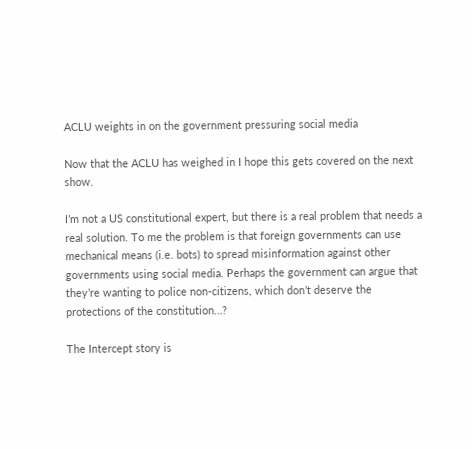ACLU weights in on the government pressuring social media

Now that the ACLU has weighed in I hope this gets covered on the next show.

I’m not a US constitutional expert, but there is a real problem that needs a real solution. To me the problem is that foreign governments can use mechanical means (i.e. bots) to spread misinformation against other governments using social media. Perhaps the government can argue that they’re wanting to police non-citizens, which don’t deserve the protections of the constitution…?

The Intercept story is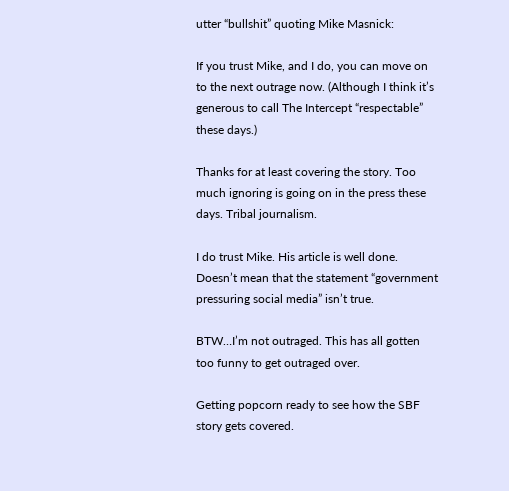utter “bullshit” quoting Mike Masnick:

If you trust Mike, and I do, you can move on to the next outrage now. (Although I think it’s generous to call The Intercept “respectable” these days.)

Thanks for at least covering the story. Too much ignoring is going on in the press these days. Tribal journalism.

I do trust Mike. His article is well done. Doesn’t mean that the statement “government pressuring social media” isn’t true.

BTW…I’m not outraged. This has all gotten too funny to get outraged over.

Getting popcorn ready to see how the SBF story gets covered.